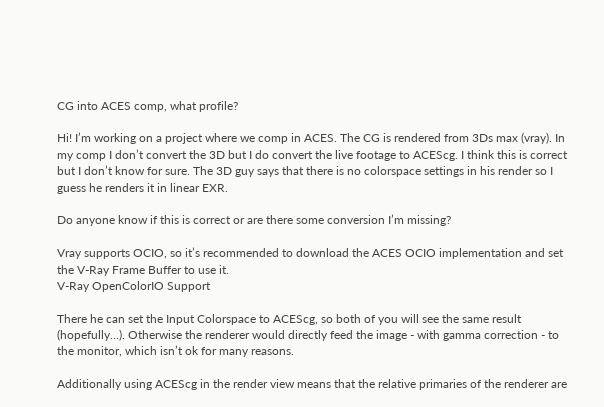CG into ACES comp, what profile?

Hi! I’m working on a project where we comp in ACES. The CG is rendered from 3Ds max (vray). In my comp I don’t convert the 3D but I do convert the live footage to ACEScg. I think this is correct but I don’t know for sure. The 3D guy says that there is no colorspace settings in his render so I guess he renders it in linear EXR.

Do anyone know if this is correct or are there some conversion I’m missing?

Vray supports OCIO, so it’s recommended to download the ACES OCIO implementation and set the V-Ray Frame Buffer to use it.
V-Ray OpenColorIO Support

There he can set the Input Colorspace to ACEScg, so both of you will see the same result (hopefully…). Otherwise the renderer would directly feed the image - with gamma correction - to the monitor, which isn’t ok for many reasons.

Additionally using ACEScg in the render view means that the relative primaries of the renderer are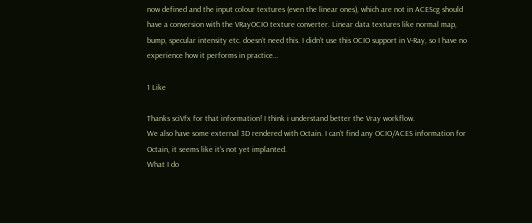now defined and the input colour textures (even the linear ones), which are not in ACEScg should have a conversion with the VRayOCIO texture converter. Linear data textures like normal map, bump, specular intensity etc. doesn’t need this. I didn’t use this OCIO support in V-Ray, so I have no experience how it performs in practice…

1 Like

Thanks sciVfx for that information! I think i understand better the Vray workflow.
We also have some external 3D rendered with Octain. I can’t find any OCIO/ACES information for Octain, it seems like it’s not yet implanted.
What I do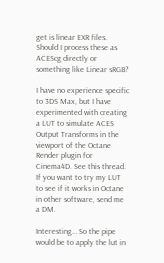get is linear EXR files. Should I process these as ACEScg directly or something like Linear sRGB?

I have no experience specific to 3DS Max, but I have experimented with creating a LUT to simulate ACES Output Transforms in the viewport of the Octane Render plugin for Cinema4D. See this thread. If you want to try my LUT to see if it works in Octane in other software, send me a DM.

Interesting… So the pipe would be to apply the lut in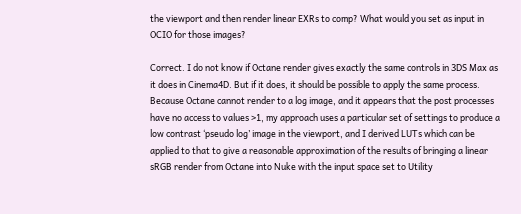the viewport and then render linear EXRs to comp? What would you set as input in OCIO for those images?

Correct. I do not know if Octane render gives exactly the same controls in 3DS Max as it does in Cinema4D. But if it does, it should be possible to apply the same process. Because Octane cannot render to a log image, and it appears that the post processes have no access to values >1, my approach uses a particular set of settings to produce a low contrast ‘pseudo log’ image in the viewport, and I derived LUTs which can be applied to that to give a reasonable approximation of the results of bringing a linear sRGB render from Octane into Nuke with the input space set to Utility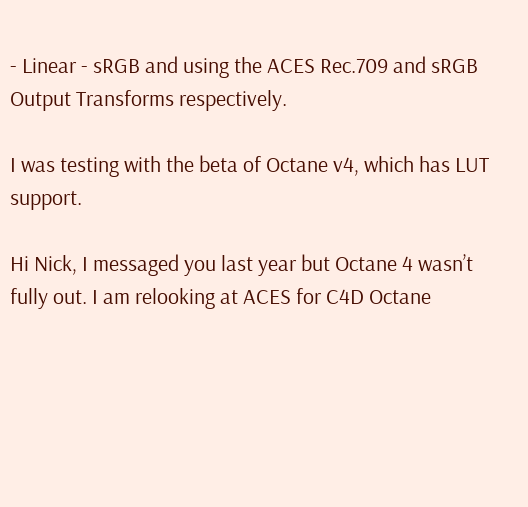- Linear - sRGB and using the ACES Rec.709 and sRGB Output Transforms respectively.

I was testing with the beta of Octane v4, which has LUT support.

Hi Nick, I messaged you last year but Octane 4 wasn’t fully out. I am relooking at ACES for C4D Octane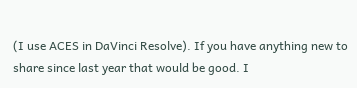(I use ACES in DaVinci Resolve). If you have anything new to share since last year that would be good. I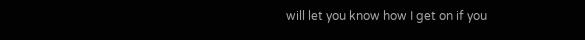will let you know how I get on if you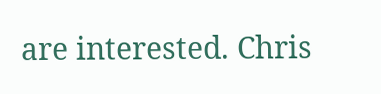are interested. Chris